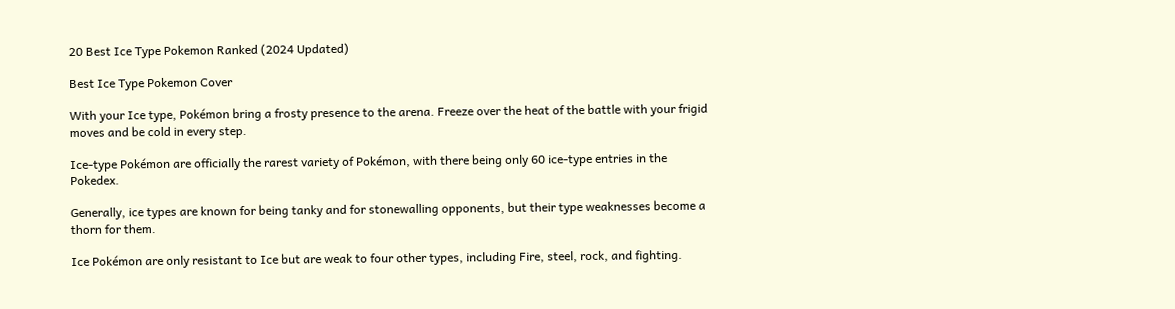20 Best Ice Type Pokemon Ranked (2024 Updated)

Best Ice Type Pokemon Cover

With your Ice type, Pokémon bring a frosty presence to the arena. Freeze over the heat of the battle with your frigid moves and be cold in every step.

Ice-type Pokémon are officially the rarest variety of Pokémon, with there being only 60 ice-type entries in the Pokedex.

Generally, ice types are known for being tanky and for stonewalling opponents, but their type weaknesses become a thorn for them.

Ice Pokémon are only resistant to Ice but are weak to four other types, including Fire, steel, rock, and fighting.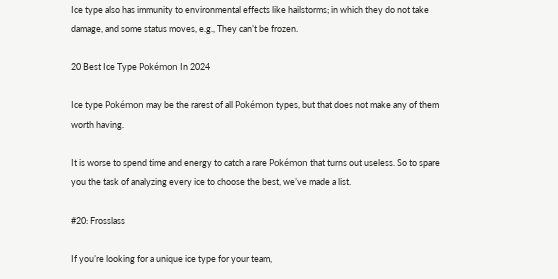Ice type also has immunity to environmental effects like hailstorms; in which they do not take damage, and some status moves, e.g., They can’t be frozen.

20 Best Ice Type Pokémon In 2024

Ice type Pokémon may be the rarest of all Pokémon types, but that does not make any of them worth having.

It is worse to spend time and energy to catch a rare Pokémon that turns out useless. So to spare you the task of analyzing every ice to choose the best, we’ve made a list.

#20: Frosslass

If you’re looking for a unique ice type for your team,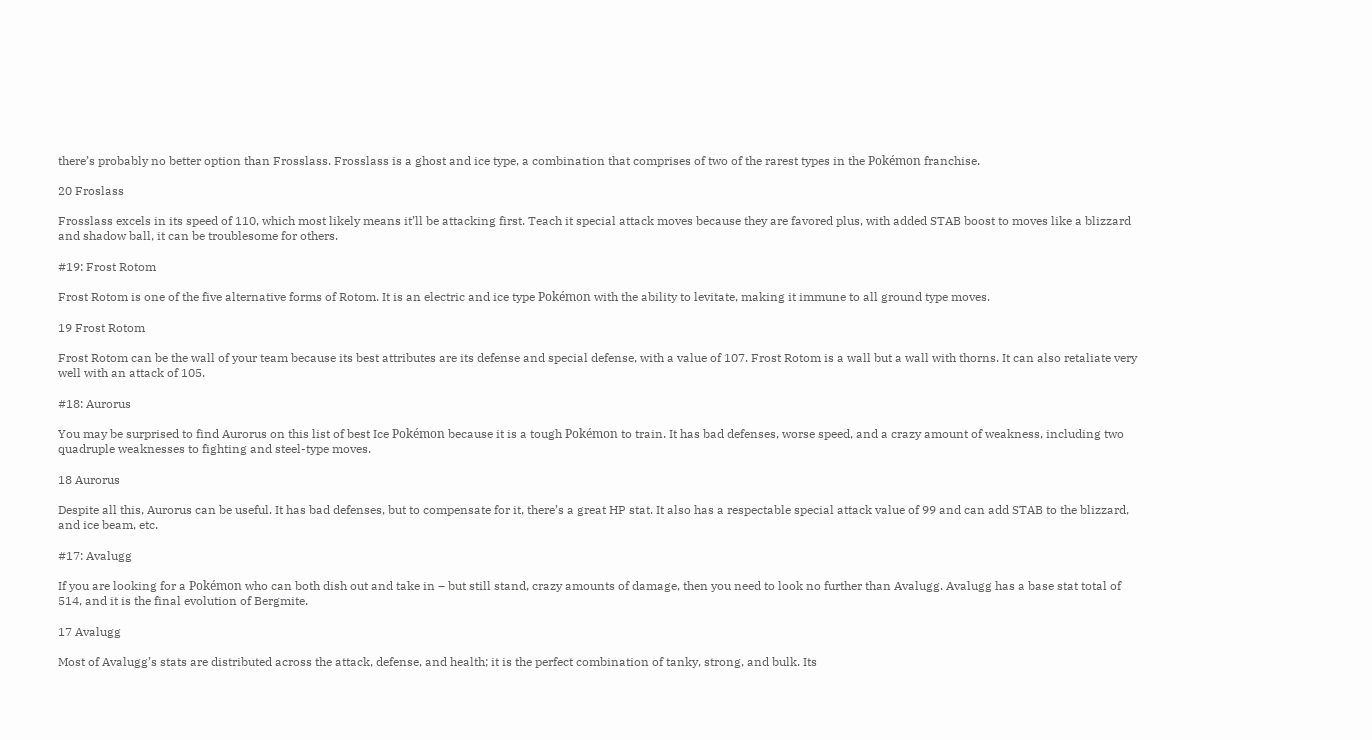there’s probably no better option than Frosslass. Frosslass is a ghost and ice type, a combination that comprises of two of the rarest types in the Pokémon franchise.

20 Froslass

Frosslass excels in its speed of 110, which most likely means it’ll be attacking first. Teach it special attack moves because they are favored plus, with added STAB boost to moves like a blizzard and shadow ball, it can be troublesome for others.

#19: Frost Rotom

Frost Rotom is one of the five alternative forms of Rotom. It is an electric and ice type Pokémon with the ability to levitate, making it immune to all ground type moves.

19 Frost Rotom

Frost Rotom can be the wall of your team because its best attributes are its defense and special defense, with a value of 107. Frost Rotom is a wall but a wall with thorns. It can also retaliate very well with an attack of 105.

#18: Aurorus

You may be surprised to find Aurorus on this list of best Ice Pokémon because it is a tough Pokémon to train. It has bad defenses, worse speed, and a crazy amount of weakness, including two quadruple weaknesses to fighting and steel-type moves.

18 Aurorus

Despite all this, Aurorus can be useful. It has bad defenses, but to compensate for it, there’s a great HP stat. It also has a respectable special attack value of 99 and can add STAB to the blizzard, and ice beam, etc.

#17: Avalugg

If you are looking for a Pokémon who can both dish out and take in – but still stand, crazy amounts of damage, then you need to look no further than Avalugg. Avalugg has a base stat total of 514, and it is the final evolution of Bergmite.

17 Avalugg

Most of Avalugg’s stats are distributed across the attack, defense, and health; it is the perfect combination of tanky, strong, and bulk. Its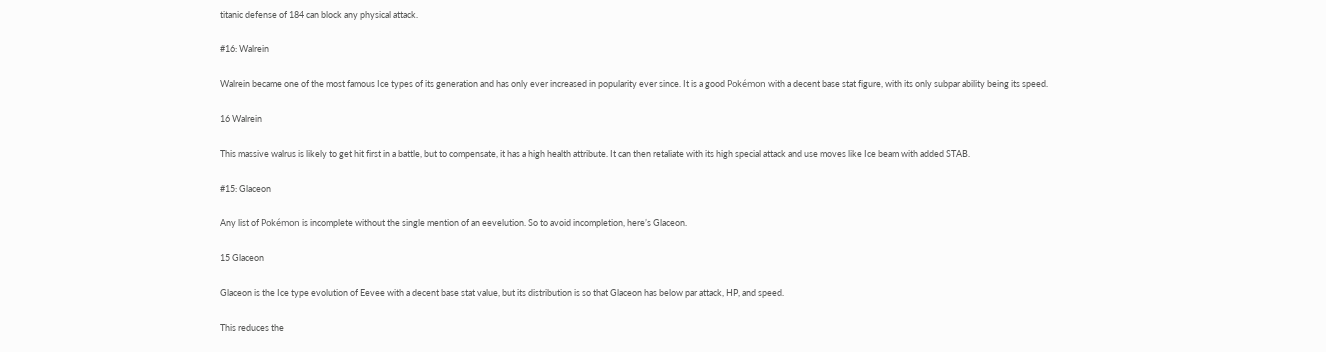titanic defense of 184 can block any physical attack.

#16: Walrein

Walrein became one of the most famous Ice types of its generation and has only ever increased in popularity ever since. It is a good Pokémon with a decent base stat figure, with its only subpar ability being its speed.

16 Walrein

This massive walrus is likely to get hit first in a battle, but to compensate, it has a high health attribute. It can then retaliate with its high special attack and use moves like Ice beam with added STAB.

#15: Glaceon

Any list of Pokémon is incomplete without the single mention of an eevelution. So to avoid incompletion, here’s Glaceon.

15 Glaceon

Glaceon is the Ice type evolution of Eevee with a decent base stat value, but its distribution is so that Glaceon has below par attack, HP, and speed.

This reduces the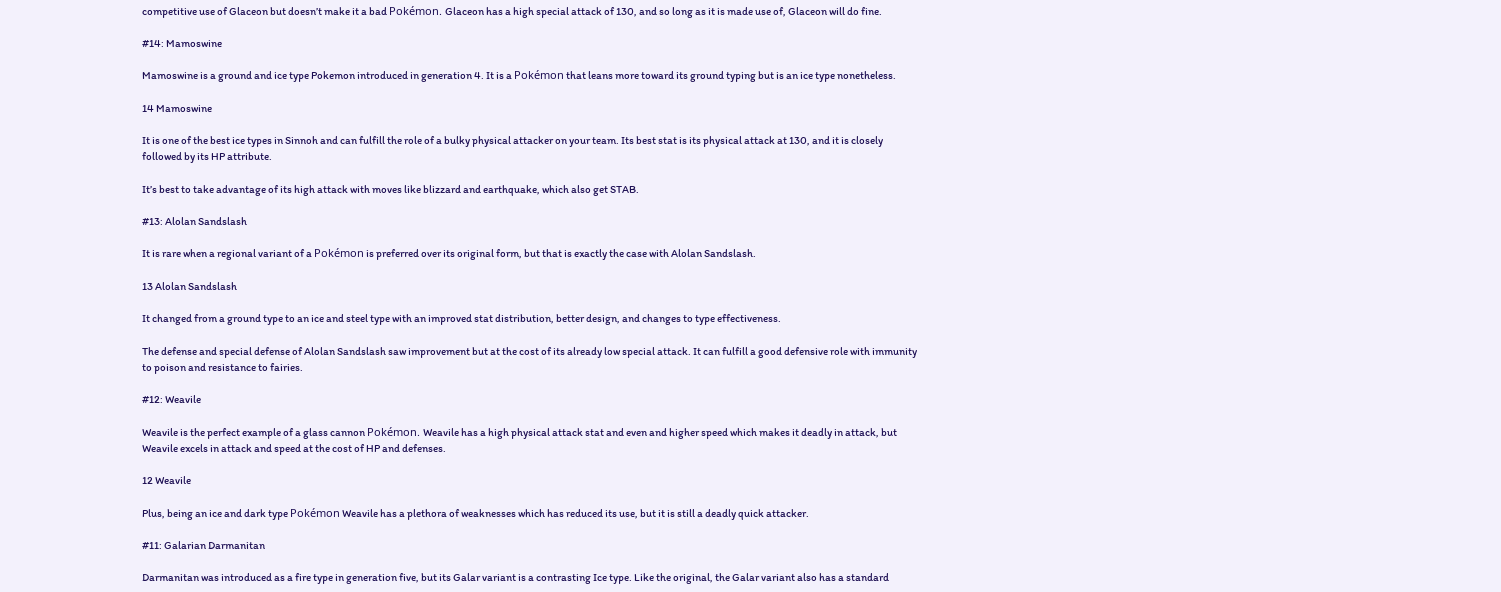competitive use of Glaceon but doesn’t make it a bad Pokémon. Glaceon has a high special attack of 130, and so long as it is made use of, Glaceon will do fine.

#14: Mamoswine

Mamoswine is a ground and ice type Pokemon introduced in generation 4. It is a Pokémon that leans more toward its ground typing but is an ice type nonetheless.

14 Mamoswine

It is one of the best ice types in Sinnoh and can fulfill the role of a bulky physical attacker on your team. Its best stat is its physical attack at 130, and it is closely followed by its HP attribute.

It’s best to take advantage of its high attack with moves like blizzard and earthquake, which also get STAB.

#13: Alolan Sandslash

It is rare when a regional variant of a Pokémon is preferred over its original form, but that is exactly the case with Alolan Sandslash.

13 Alolan Sandslash

It changed from a ground type to an ice and steel type with an improved stat distribution, better design, and changes to type effectiveness.

The defense and special defense of Alolan Sandslash saw improvement but at the cost of its already low special attack. It can fulfill a good defensive role with immunity to poison and resistance to fairies.

#12: Weavile

Weavile is the perfect example of a glass cannon Pokémon. Weavile has a high physical attack stat and even and higher speed which makes it deadly in attack, but Weavile excels in attack and speed at the cost of HP and defenses.

12 Weavile

Plus, being an ice and dark type Pokémon Weavile has a plethora of weaknesses which has reduced its use, but it is still a deadly quick attacker.

#11: Galarian Darmanitan

Darmanitan was introduced as a fire type in generation five, but its Galar variant is a contrasting Ice type. Like the original, the Galar variant also has a standard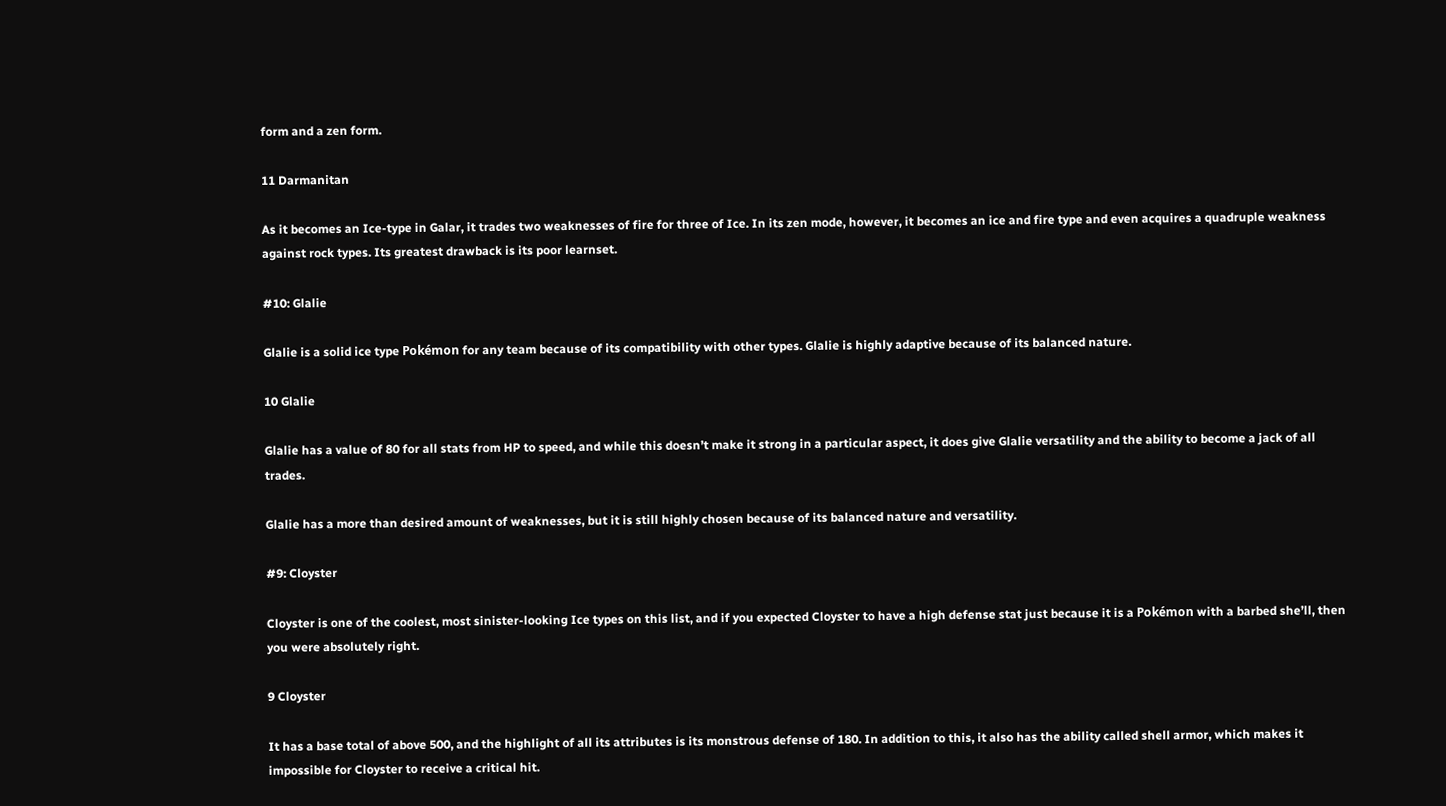form and a zen form.

11 Darmanitan

As it becomes an Ice-type in Galar, it trades two weaknesses of fire for three of Ice. In its zen mode, however, it becomes an ice and fire type and even acquires a quadruple weakness against rock types. Its greatest drawback is its poor learnset.

#10: Glalie

Glalie is a solid ice type Pokémon for any team because of its compatibility with other types. Glalie is highly adaptive because of its balanced nature.

10 Glalie

Glalie has a value of 80 for all stats from HP to speed, and while this doesn’t make it strong in a particular aspect, it does give Glalie versatility and the ability to become a jack of all trades.

Glalie has a more than desired amount of weaknesses, but it is still highly chosen because of its balanced nature and versatility.

#9: Cloyster

Cloyster is one of the coolest, most sinister-looking Ice types on this list, and if you expected Cloyster to have a high defense stat just because it is a Pokémon with a barbed she’ll, then you were absolutely right.

9 Cloyster

It has a base total of above 500, and the highlight of all its attributes is its monstrous defense of 180. In addition to this, it also has the ability called shell armor, which makes it impossible for Cloyster to receive a critical hit.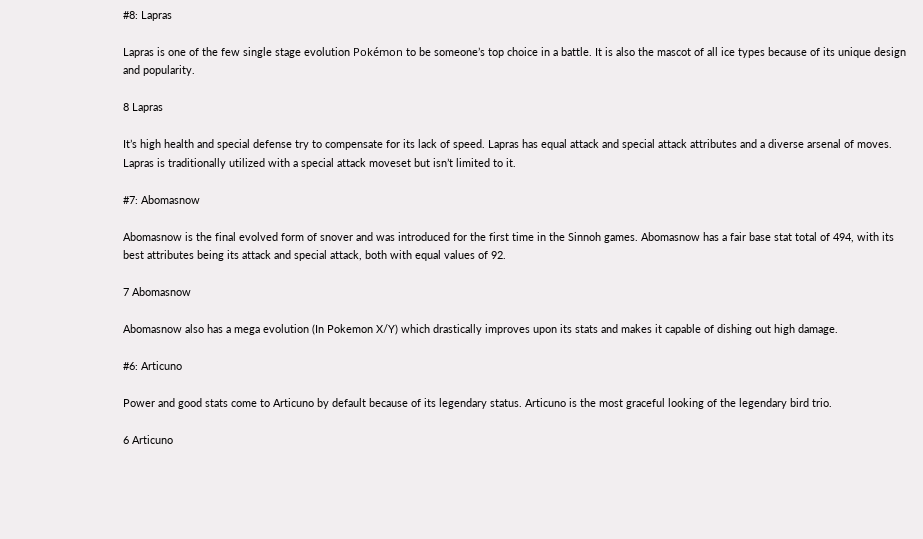#8: Lapras

Lapras is one of the few single stage evolution Pokémon to be someone’s top choice in a battle. It is also the mascot of all ice types because of its unique design and popularity.

8 Lapras

It’s high health and special defense try to compensate for its lack of speed. Lapras has equal attack and special attack attributes and a diverse arsenal of moves. Lapras is traditionally utilized with a special attack moveset but isn’t limited to it.

#7: Abomasnow

Abomasnow is the final evolved form of snover and was introduced for the first time in the Sinnoh games. Abomasnow has a fair base stat total of 494, with its best attributes being its attack and special attack, both with equal values of 92.

7 Abomasnow

Abomasnow also has a mega evolution (In Pokemon X/Y) which drastically improves upon its stats and makes it capable of dishing out high damage.

#6: Articuno

Power and good stats come to Articuno by default because of its legendary status. Articuno is the most graceful looking of the legendary bird trio.

6 Articuno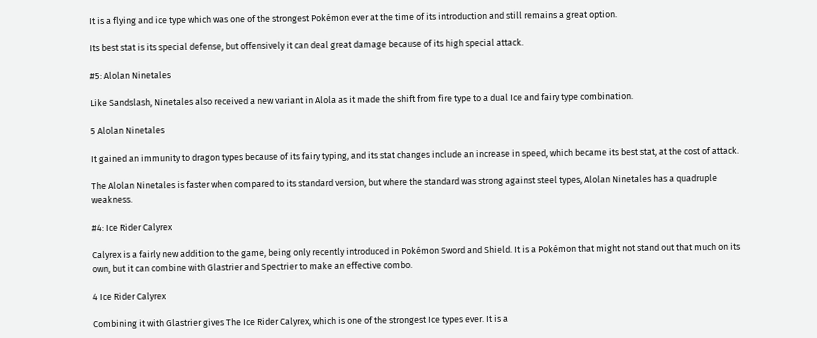It is a flying and ice type which was one of the strongest Pokémon ever at the time of its introduction and still remains a great option.

Its best stat is its special defense, but offensively it can deal great damage because of its high special attack.

#5: Alolan Ninetales

Like Sandslash, Ninetales also received a new variant in Alola as it made the shift from fire type to a dual Ice and fairy type combination.

5 Alolan Ninetales

It gained an immunity to dragon types because of its fairy typing, and its stat changes include an increase in speed, which became its best stat, at the cost of attack.

The Alolan Ninetales is faster when compared to its standard version, but where the standard was strong against steel types, Alolan Ninetales has a quadruple weakness.

#4: Ice Rider Calyrex

Calyrex is a fairly new addition to the game, being only recently introduced in Pokémon Sword and Shield. It is a Pokémon that might not stand out that much on its own, but it can combine with Glastrier and Spectrier to make an effective combo.

4 Ice Rider Calyrex

Combining it with Glastrier gives The Ice Rider Calyrex, which is one of the strongest Ice types ever. It is a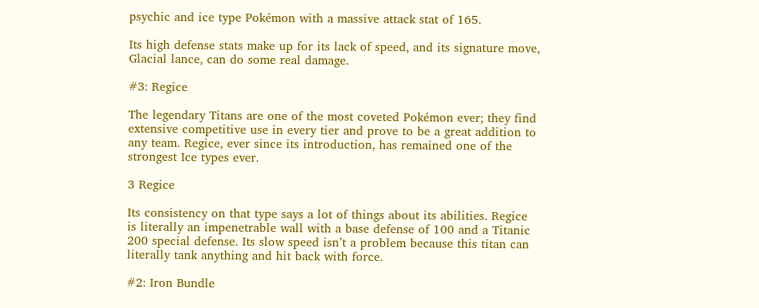psychic and ice type Pokémon with a massive attack stat of 165.

Its high defense stats make up for its lack of speed, and its signature move, Glacial lance, can do some real damage.

#3: Regice

The legendary Titans are one of the most coveted Pokémon ever; they find extensive competitive use in every tier and prove to be a great addition to any team. Regice, ever since its introduction, has remained one of the strongest Ice types ever.

3 Regice

Its consistency on that type says a lot of things about its abilities. Regice is literally an impenetrable wall with a base defense of 100 and a Titanic 200 special defense. Its slow speed isn’t a problem because this titan can literally tank anything and hit back with force.

#2: Iron Bundle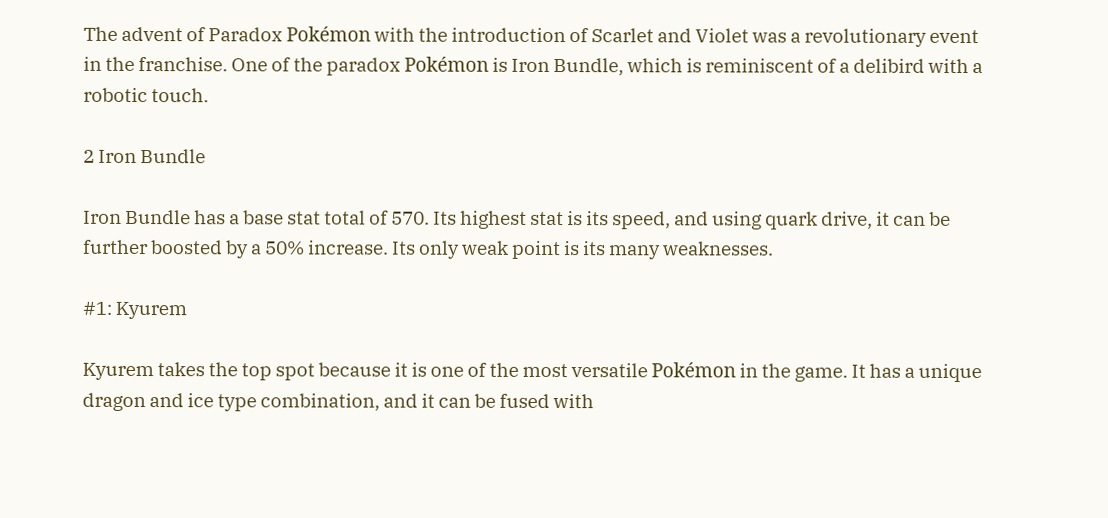The advent of Paradox Pokémon with the introduction of Scarlet and Violet was a revolutionary event in the franchise. One of the paradox Pokémon is Iron Bundle, which is reminiscent of a delibird with a robotic touch.

2 Iron Bundle

Iron Bundle has a base stat total of 570. Its highest stat is its speed, and using quark drive, it can be further boosted by a 50% increase. Its only weak point is its many weaknesses.

#1: Kyurem

Kyurem takes the top spot because it is one of the most versatile Pokémon in the game. It has a unique dragon and ice type combination, and it can be fused with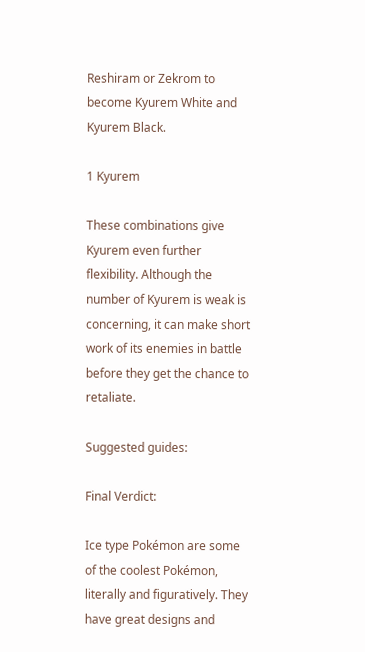Reshiram or Zekrom to become Kyurem White and Kyurem Black.

1 Kyurem

These combinations give Kyurem even further flexibility. Although the number of Kyurem is weak is concerning, it can make short work of its enemies in battle before they get the chance to retaliate.

Suggested guides:

Final Verdict:

Ice type Pokémon are some of the coolest Pokémon, literally and figuratively. They have great designs and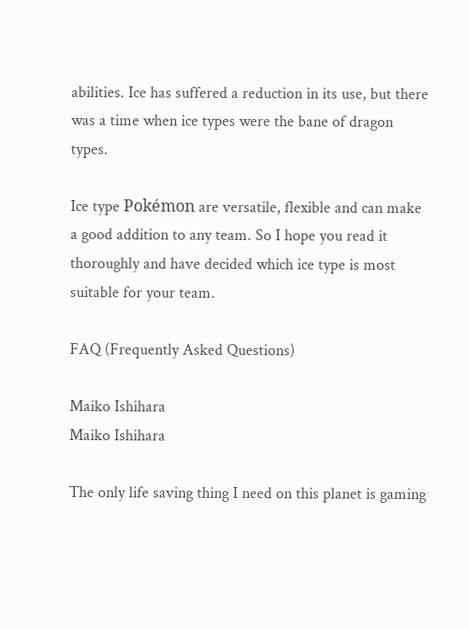abilities. Ice has suffered a reduction in its use, but there was a time when ice types were the bane of dragon types.

Ice type Pokémon are versatile, flexible and can make a good addition to any team. So I hope you read it thoroughly and have decided which ice type is most suitable for your team.

FAQ (Frequently Asked Questions)

Maiko Ishihara
Maiko Ishihara

The only life saving thing I need on this planet is gaming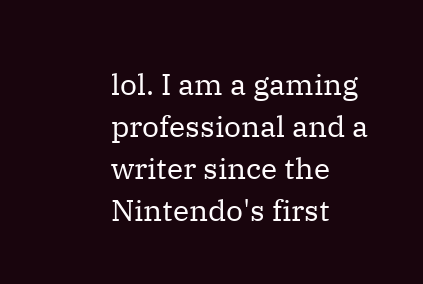lol. I am a gaming professional and a writer since the Nintendo's first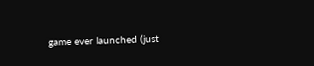game ever launched (just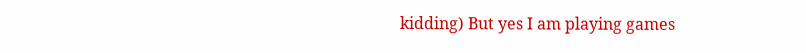kidding) But yes I am playing games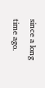since a long time ago.